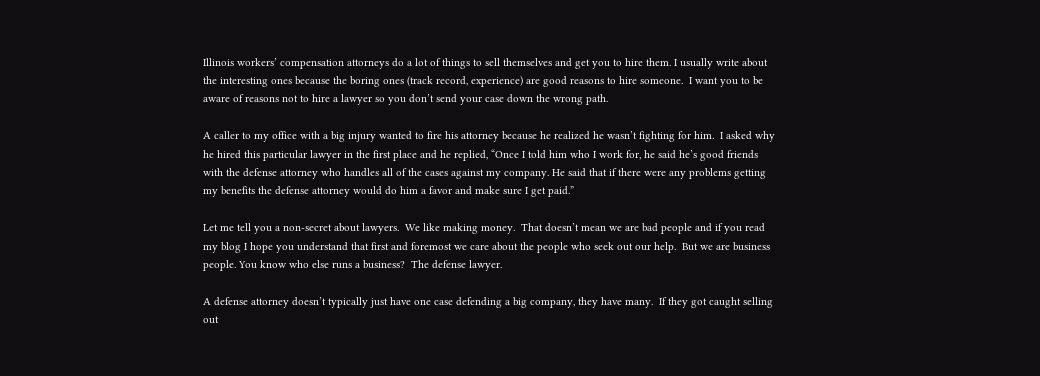Illinois workers’ compensation attorneys do a lot of things to sell themselves and get you to hire them. I usually write about the interesting ones because the boring ones (track record, experience) are good reasons to hire someone.  I want you to be aware of reasons not to hire a lawyer so you don’t send your case down the wrong path.

A caller to my office with a big injury wanted to fire his attorney because he realized he wasn’t fighting for him.  I asked why he hired this particular lawyer in the first place and he replied, “Once I told him who I work for, he said he’s good friends with the defense attorney who handles all of the cases against my company. He said that if there were any problems getting my benefits the defense attorney would do him a favor and make sure I get paid.”

Let me tell you a non-secret about lawyers.  We like making money.  That doesn’t mean we are bad people and if you read my blog I hope you understand that first and foremost we care about the people who seek out our help.  But we are business people. You know who else runs a business?  The defense lawyer.

A defense attorney doesn’t typically just have one case defending a big company, they have many.  If they got caught selling out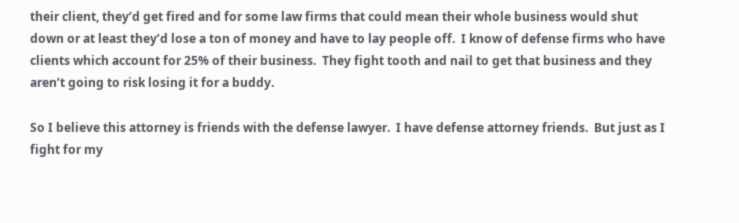their client, they’d get fired and for some law firms that could mean their whole business would shut down or at least they’d lose a ton of money and have to lay people off.  I know of defense firms who have clients which account for 25% of their business.  They fight tooth and nail to get that business and they aren’t going to risk losing it for a buddy.

So I believe this attorney is friends with the defense lawyer.  I have defense attorney friends.  But just as I fight for my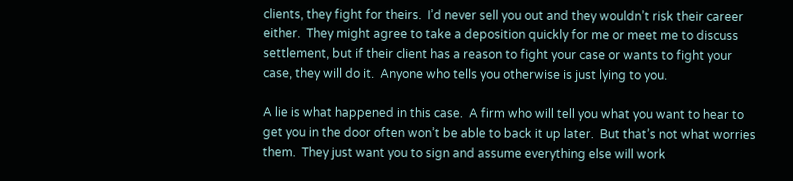clients, they fight for theirs.  I’d never sell you out and they wouldn’t risk their career either.  They might agree to take a deposition quickly for me or meet me to discuss settlement, but if their client has a reason to fight your case or wants to fight your case, they will do it.  Anyone who tells you otherwise is just lying to you.

A lie is what happened in this case.  A firm who will tell you what you want to hear to get you in the door often won’t be able to back it up later.  But that’s not what worries them.  They just want you to sign and assume everything else will work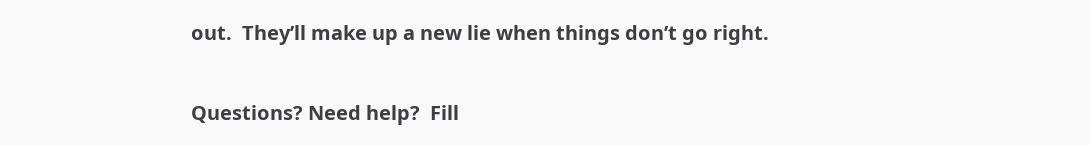out.  They’ll make up a new lie when things don’t go right.

Questions? Need help?  Fill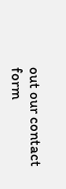out our contact form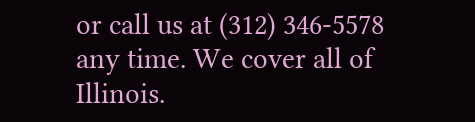or call us at (312) 346-5578 any time. We cover all of Illinois.